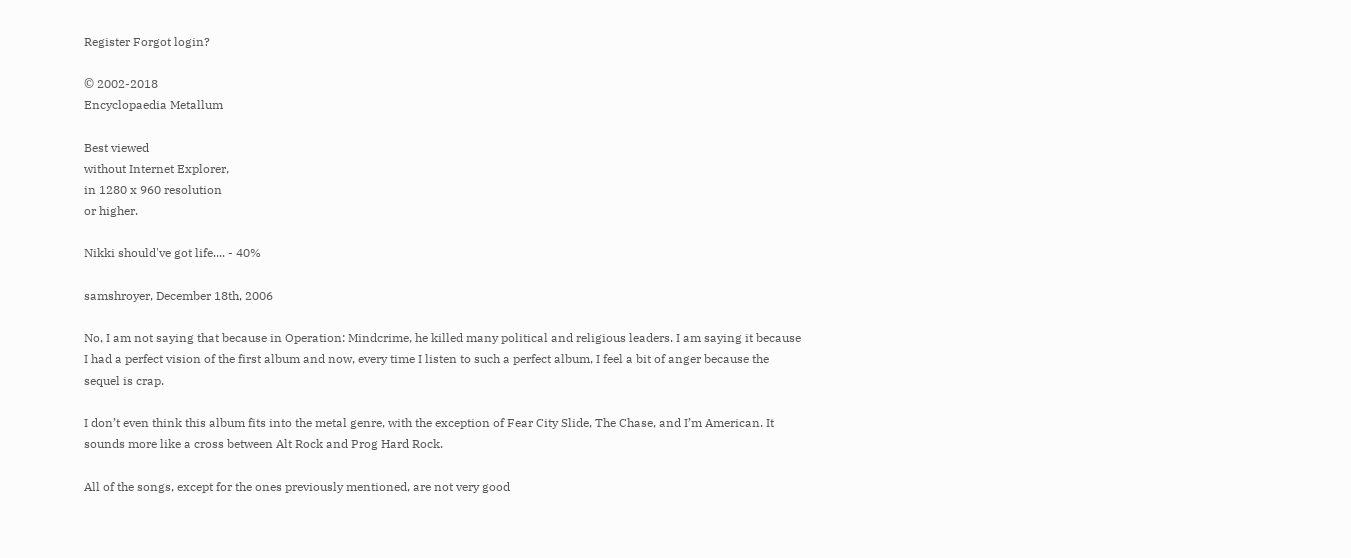Register Forgot login?

© 2002-2018
Encyclopaedia Metallum

Best viewed
without Internet Explorer,
in 1280 x 960 resolution
or higher.

Nikki should've got life.... - 40%

samshroyer, December 18th, 2006

No, I am not saying that because in Operation: Mindcrime, he killed many political and religious leaders. I am saying it because I had a perfect vision of the first album and now, every time I listen to such a perfect album, I feel a bit of anger because the sequel is crap.

I don’t even think this album fits into the metal genre, with the exception of Fear City Slide, The Chase, and I’m American. It sounds more like a cross between Alt Rock and Prog Hard Rock.

All of the songs, except for the ones previously mentioned, are not very good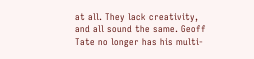at all. They lack creativity, and all sound the same. Geoff Tate no longer has his multi-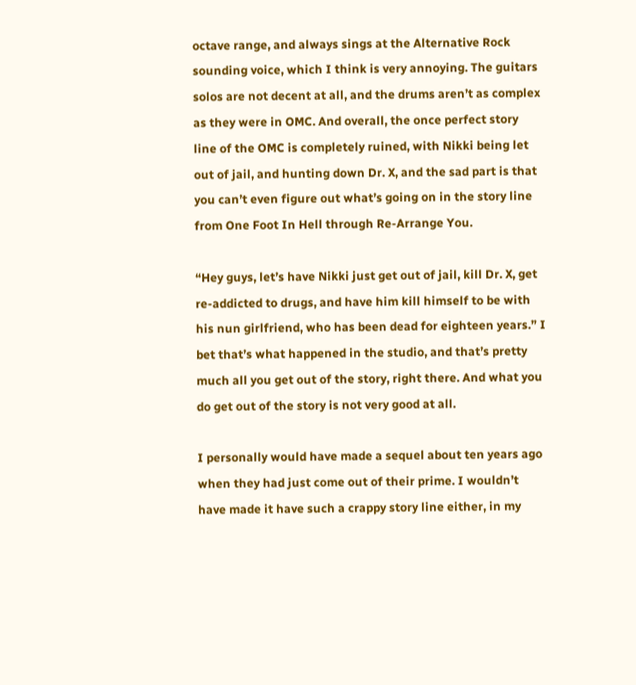octave range, and always sings at the Alternative Rock sounding voice, which I think is very annoying. The guitars solos are not decent at all, and the drums aren’t as complex as they were in OMC. And overall, the once perfect story line of the OMC is completely ruined, with Nikki being let out of jail, and hunting down Dr. X, and the sad part is that you can’t even figure out what’s going on in the story line from One Foot In Hell through Re-Arrange You.

“Hey guys, let’s have Nikki just get out of jail, kill Dr. X, get re-addicted to drugs, and have him kill himself to be with his nun girlfriend, who has been dead for eighteen years.” I bet that’s what happened in the studio, and that’s pretty much all you get out of the story, right there. And what you do get out of the story is not very good at all.

I personally would have made a sequel about ten years ago when they had just come out of their prime. I wouldn’t have made it have such a crappy story line either, in my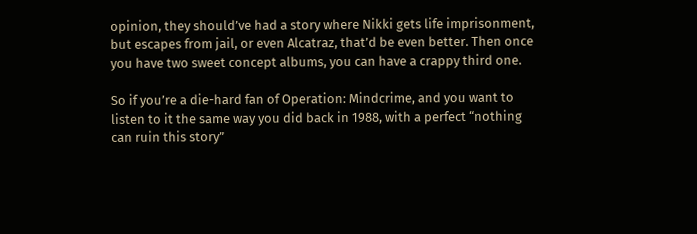opinion, they should’ve had a story where Nikki gets life imprisonment, but escapes from jail, or even Alcatraz, that’d be even better. Then once you have two sweet concept albums, you can have a crappy third one.

So if you’re a die-hard fan of Operation: Mindcrime, and you want to listen to it the same way you did back in 1988, with a perfect “nothing can ruin this story”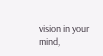vision in your mind,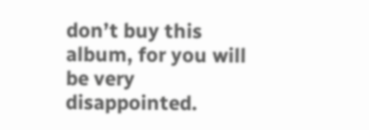don’t buy this album, for you will be very disappointed.